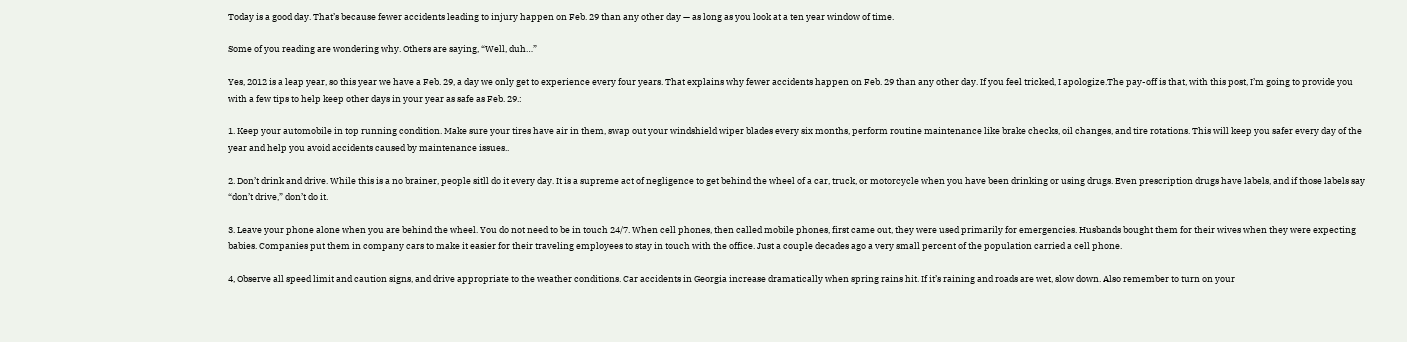Today is a good day. That’s because fewer accidents leading to injury happen on Feb. 29 than any other day — as long as you look at a ten year window of time.

Some of you reading are wondering why. Others are saying, “Well, duh…”

Yes, 2012 is a leap year, so this year we have a Feb. 29, a day we only get to experience every four years. That explains why fewer accidents happen on Feb. 29 than any other day. If you feel tricked, I apologize.The pay-off is that, with this post, I’m going to provide you with a few tips to help keep other days in your year as safe as Feb. 29.:

1. Keep your automobile in top running condition. Make sure your tires have air in them, swap out your windshield wiper blades every six months, perform routine maintenance like brake checks, oil changes, and tire rotations. This will keep you safer every day of the year and help you avoid accidents caused by maintenance issues..

2. Don’t drink and drive. While this is a no brainer, people sitll do it every day. It is a supreme act of negligence to get behind the wheel of a car, truck, or motorcycle when you have been drinking or using drugs. Even prescription drugs have labels, and if those labels say “don’t drive,” don’t do it.

3. Leave your phone alone when you are behind the wheel. You do not need to be in touch 24/7. When cell phones, then called mobile phones, first came out, they were used primarily for emergencies. Husbands bought them for their wives when they were expecting babies. Companies put them in company cars to make it easier for their traveling employees to stay in touch with the office. Just a couple decades ago a very small percent of the population carried a cell phone.

4, Observe all speed limit and caution signs, and drive appropriate to the weather conditions. Car accidents in Georgia increase dramatically when spring rains hit. If it’s raining and roads are wet, slow down. Also remember to turn on your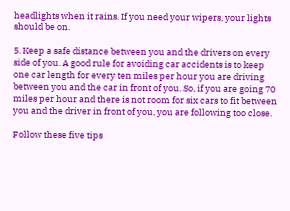headlights when it rains. If you need your wipers, your lights should be on.

5. Keep a safe distance between you and the drivers on every side of you. A good rule for avoiding car accidents is to keep one car length for every ten miles per hour you are driving between you and the car in front of you. So, if you are going 70 miles per hour and there is not room for six cars to fit between you and the driver in front of you, you are following too close.

Follow these five tips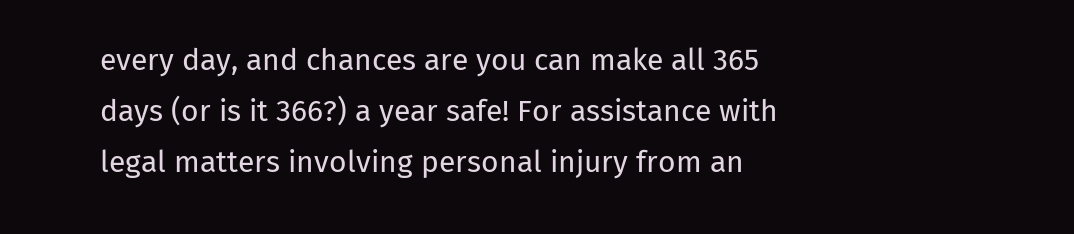every day, and chances are you can make all 365 days (or is it 366?) a year safe! For assistance with legal matters involving personal injury from an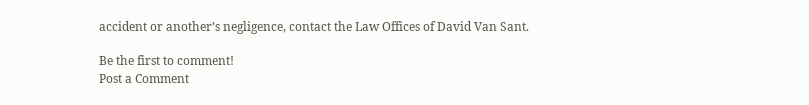accident or another’s negligence, contact the Law Offices of David Van Sant.

Be the first to comment!
Post a Comment